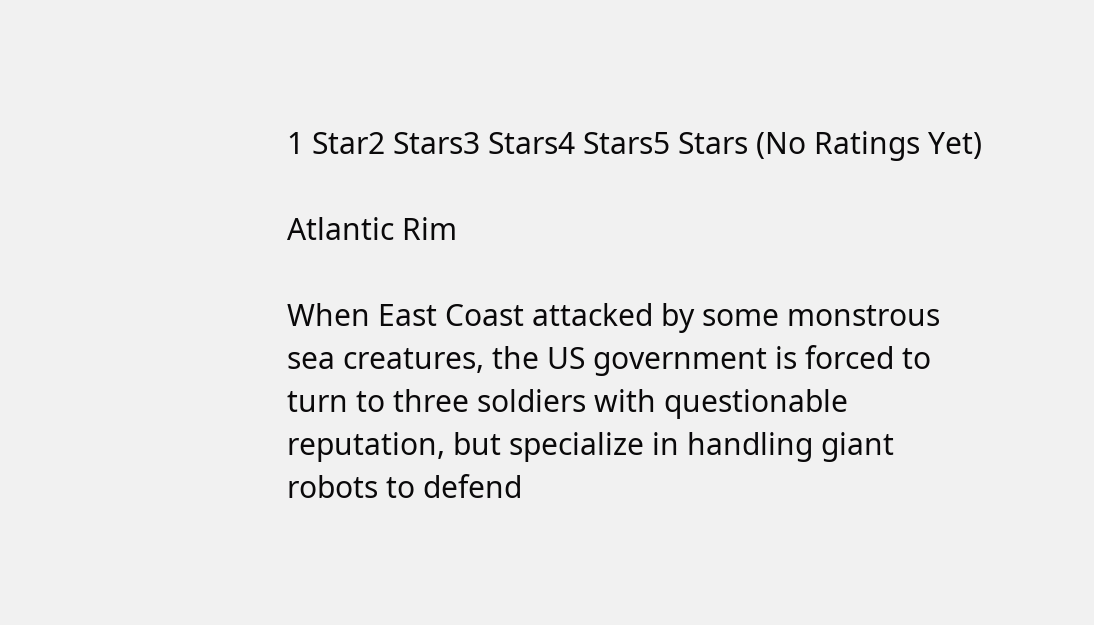1 Star2 Stars3 Stars4 Stars5 Stars (No Ratings Yet)

Atlantic Rim

When East Coast attacked by some monstrous sea creatures, the US government is forced to turn to three soldiers with questionable reputation, but specialize in handling giant robots to defend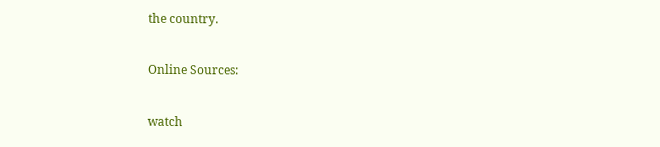the country.

Online Sources:

watch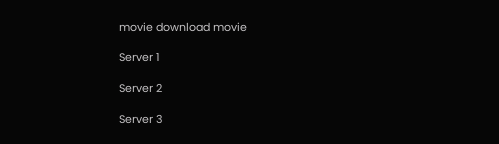movie download movie

Server 1

Server 2

Server 3